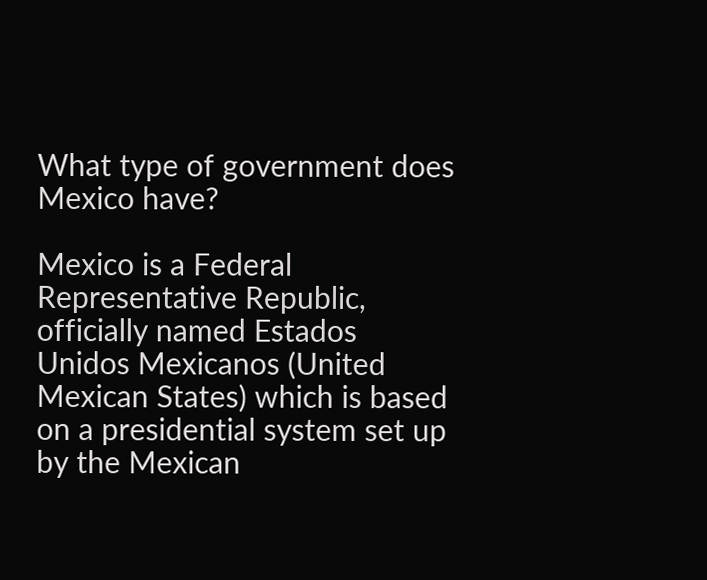What type of government does Mexico have?

Mexico is a Federal Representative Republic, officially named Estados Unidos Mexicanos (United Mexican States) which is based on a presidential system set up by the Mexican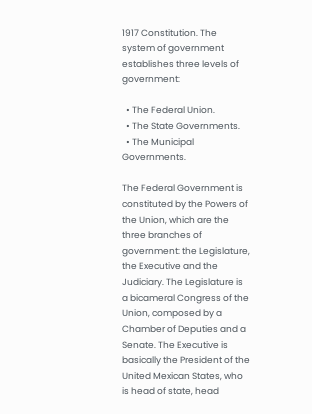1917 Constitution. The system of government establishes three levels of government:

  • The Federal Union.
  • The State Governments.
  • The Municipal Governments.

The Federal Government is constituted by the Powers of the Union, which are the three branches of government: the Legislature, the Executive and the Judiciary. The Legislature is a bicameral Congress of the Union, composed by a Chamber of Deputies and a Senate. The Executive is basically the President of the United Mexican States, who is head of state, head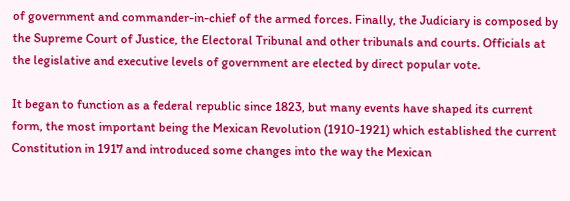of government and commander-in-chief of the armed forces. Finally, the Judiciary is composed by the Supreme Court of Justice, the Electoral Tribunal and other tribunals and courts. Officials at the legislative and executive levels of government are elected by direct popular vote.

It began to function as a federal republic since 1823, but many events have shaped its current form, the most important being the Mexican Revolution (1910-1921) which established the current Constitution in 1917 and introduced some changes into the way the Mexican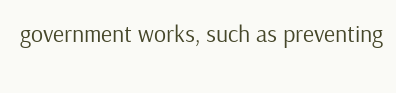government works, such as preventing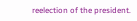reelection of the president.